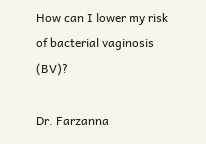How can I lower my risk of bacterial vaginosis (BV)?

Dr. Farzanna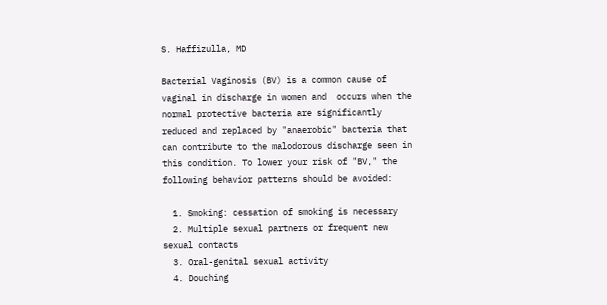S. Haffizulla, MD

Bacterial Vaginosis (BV) is a common cause of vaginal in discharge in women and  occurs when the normal protective bacteria are significantly reduced and replaced by "anaerobic" bacteria that can contribute to the malodorous discharge seen in this condition. To lower your risk of "BV," the following behavior patterns should be avoided:

  1. Smoking: cessation of smoking is necessary
  2. Multiple sexual partners or frequent new sexual contacts
  3. Oral-genital sexual activity
  4. Douching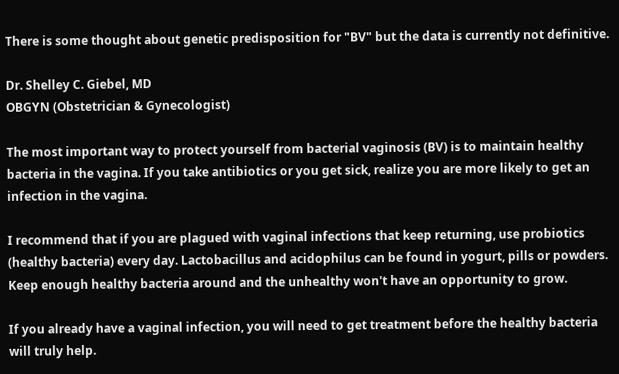There is some thought about genetic predisposition for "BV" but the data is currently not definitive.

Dr. Shelley C. Giebel, MD
OBGYN (Obstetrician & Gynecologist)

The most important way to protect yourself from bacterial vaginosis (BV) is to maintain healthy bacteria in the vagina. If you take antibiotics or you get sick, realize you are more likely to get an infection in the vagina.

I recommend that if you are plagued with vaginal infections that keep returning, use probiotics (healthy bacteria) every day. Lactobacillus and acidophilus can be found in yogurt, pills or powders. Keep enough healthy bacteria around and the unhealthy won't have an opportunity to grow.

If you already have a vaginal infection, you will need to get treatment before the healthy bacteria will truly help.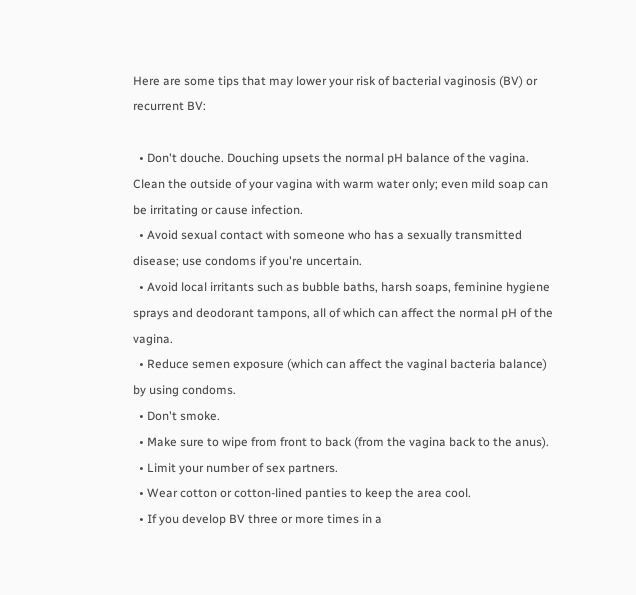Here are some tips that may lower your risk of bacterial vaginosis (BV) or recurrent BV:

  • Don't douche. Douching upsets the normal pH balance of the vagina. Clean the outside of your vagina with warm water only; even mild soap can be irritating or cause infection.
  • Avoid sexual contact with someone who has a sexually transmitted disease; use condoms if you're uncertain.
  • Avoid local irritants such as bubble baths, harsh soaps, feminine hygiene sprays and deodorant tampons, all of which can affect the normal pH of the vagina.
  • Reduce semen exposure (which can affect the vaginal bacteria balance) by using condoms.
  • Don't smoke.
  • Make sure to wipe from front to back (from the vagina back to the anus).
  • Limit your number of sex partners.
  • Wear cotton or cotton-lined panties to keep the area cool.
  • If you develop BV three or more times in a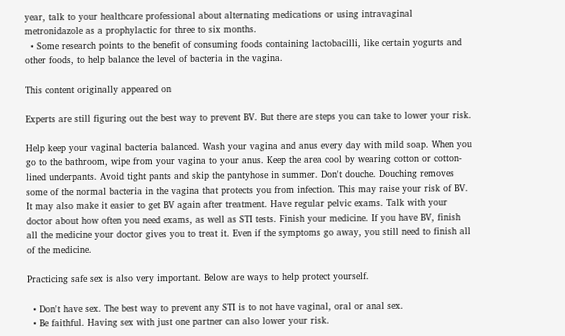year, talk to your healthcare professional about alternating medications or using intravaginal metronidazole as a prophylactic for three to six months.
  • Some research points to the benefit of consuming foods containing lactobacilli, like certain yogurts and other foods, to help balance the level of bacteria in the vagina.

This content originally appeared on

Experts are still figuring out the best way to prevent BV. But there are steps you can take to lower your risk.

Help keep your vaginal bacteria balanced. Wash your vagina and anus every day with mild soap. When you go to the bathroom, wipe from your vagina to your anus. Keep the area cool by wearing cotton or cotton-lined underpants. Avoid tight pants and skip the pantyhose in summer. Don't douche. Douching removes some of the normal bacteria in the vagina that protects you from infection. This may raise your risk of BV. It may also make it easier to get BV again after treatment. Have regular pelvic exams. Talk with your doctor about how often you need exams, as well as STI tests. Finish your medicine. If you have BV, finish all the medicine your doctor gives you to treat it. Even if the symptoms go away, you still need to finish all of the medicine.

Practicing safe sex is also very important. Below are ways to help protect yourself.

  • Don't have sex. The best way to prevent any STI is to not have vaginal, oral or anal sex.
  • Be faithful. Having sex with just one partner can also lower your risk.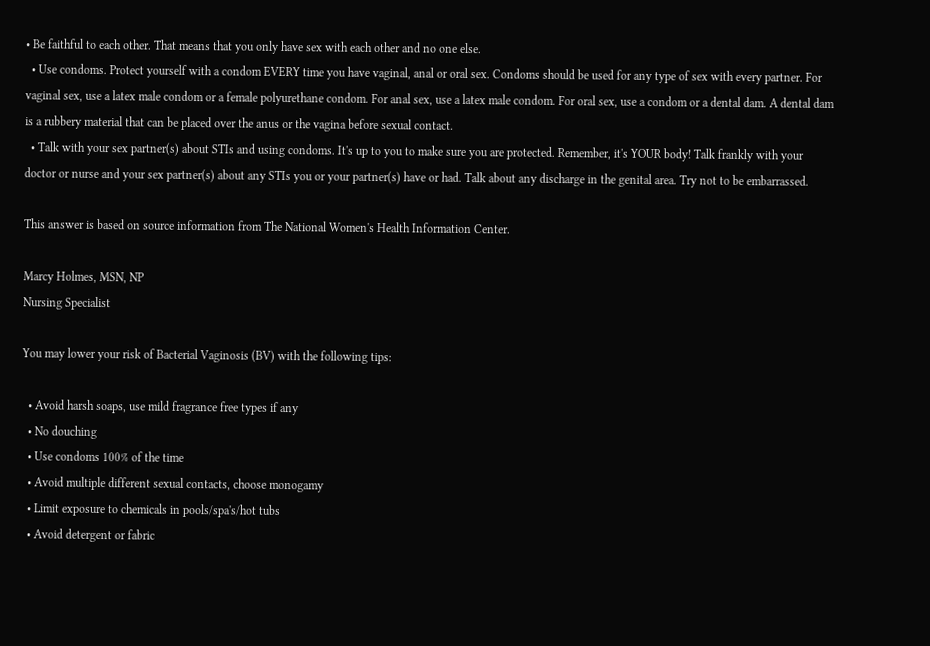• Be faithful to each other. That means that you only have sex with each other and no one else.
  • Use condoms. Protect yourself with a condom EVERY time you have vaginal, anal or oral sex. Condoms should be used for any type of sex with every partner. For vaginal sex, use a latex male condom or a female polyurethane condom. For anal sex, use a latex male condom. For oral sex, use a condom or a dental dam. A dental dam is a rubbery material that can be placed over the anus or the vagina before sexual contact.
  • Talk with your sex partner(s) about STIs and using condoms. It's up to you to make sure you are protected. Remember, it's YOUR body! Talk frankly with your doctor or nurse and your sex partner(s) about any STIs you or your partner(s) have or had. Talk about any discharge in the genital area. Try not to be embarrassed.

This answer is based on source information from The National Women's Health Information Center.

Marcy Holmes, MSN, NP
Nursing Specialist

You may lower your risk of Bacterial Vaginosis (BV) with the following tips:

  • Avoid harsh soaps, use mild fragrance free types if any
  • No douching
  • Use condoms 100% of the time
  • Avoid multiple different sexual contacts, choose monogamy
  • Limit exposure to chemicals in pools/spa's/hot tubs
  • Avoid detergent or fabric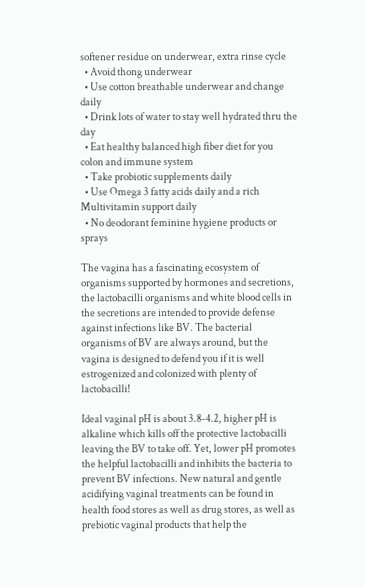softener residue on underwear, extra rinse cycle
  • Avoid thong underwear
  • Use cotton breathable underwear and change daily
  • Drink lots of water to stay well hydrated thru the day
  • Eat healthy balanced high fiber diet for you colon and immune system
  • Take probiotic supplements daily
  • Use Omega 3 fatty acids daily and a rich Multivitamin support daily
  • No deodorant feminine hygiene products or sprays

The vagina has a fascinating ecosystem of organisms supported by hormones and secretions, the lactobacilli organisms and white blood cells in the secretions are intended to provide defense against infections like BV. The bacterial organisms of BV are always around, but the vagina is designed to defend you if it is well estrogenized and colonized with plenty of lactobacilli!

Ideal vaginal pH is about 3.8-4.2, higher pH is alkaline which kills off the protective lactobacilli leaving the BV to take off. Yet, lower pH promotes the helpful lactobacilli and inhibits the bacteria to prevent BV infections. New natural and gentle acidifying vaginal treatments can be found in health food stores as well as drug stores, as well as prebiotic vaginal products that help the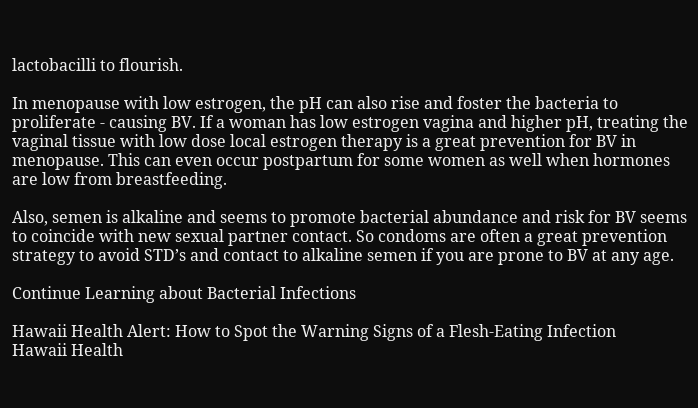lactobacilli to flourish.

In menopause with low estrogen, the pH can also rise and foster the bacteria to proliferate - causing BV. If a woman has low estrogen vagina and higher pH, treating the vaginal tissue with low dose local estrogen therapy is a great prevention for BV in menopause. This can even occur postpartum for some women as well when hormones are low from breastfeeding.

Also, semen is alkaline and seems to promote bacterial abundance and risk for BV seems to coincide with new sexual partner contact. So condoms are often a great prevention strategy to avoid STD’s and contact to alkaline semen if you are prone to BV at any age.

Continue Learning about Bacterial Infections

Hawaii Health Alert: How to Spot the Warning Signs of a Flesh-Eating Infection
Hawaii Health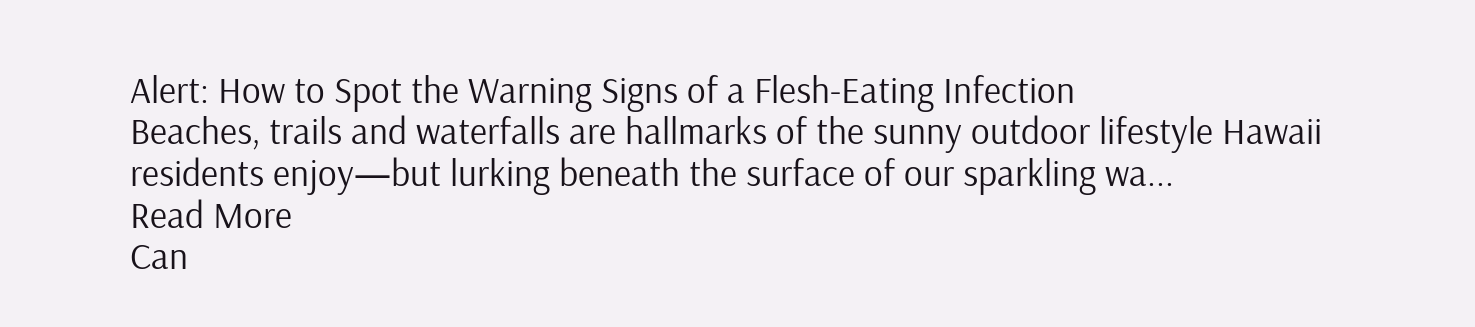Alert: How to Spot the Warning Signs of a Flesh-Eating Infection
Beaches, trails and waterfalls are hallmarks of the sunny outdoor lifestyle Hawaii residents enjoy—but lurking beneath the surface of our sparkling wa...
Read More
Can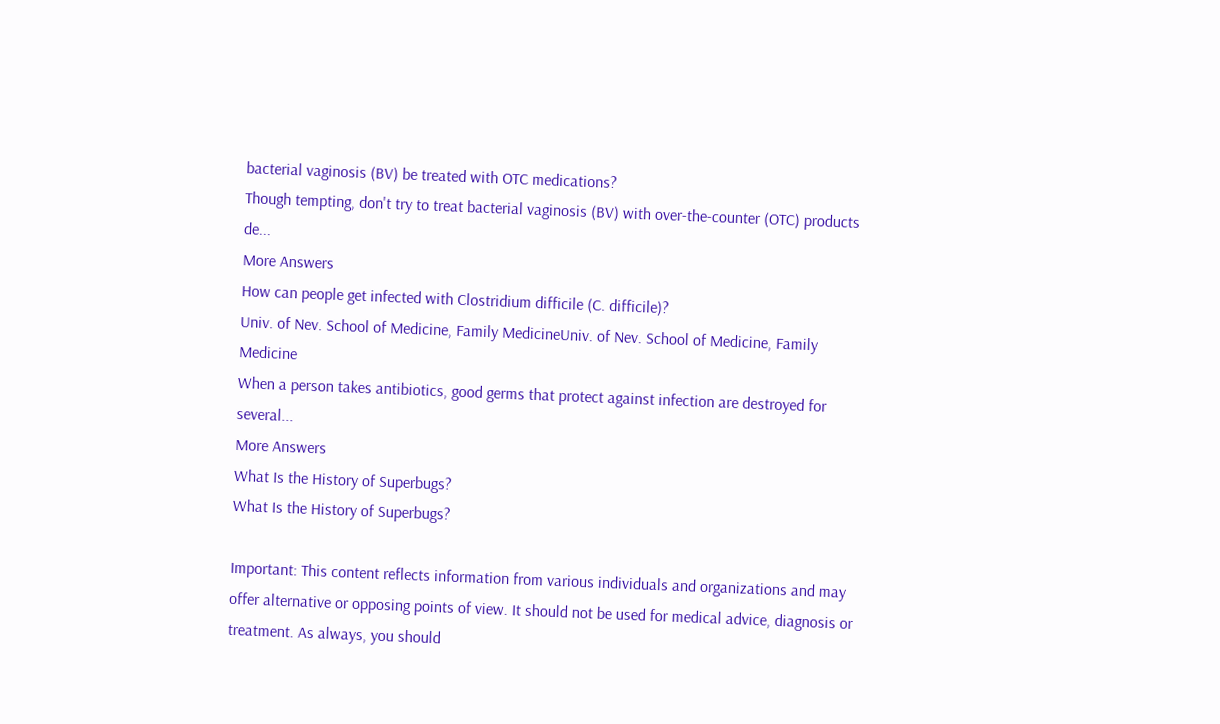bacterial vaginosis (BV) be treated with OTC medications?
Though tempting, don't try to treat bacterial vaginosis (BV) with over-the-counter (OTC) products de...
More Answers
How can people get infected with Clostridium difficile (C. difficile)?
Univ. of Nev. School of Medicine, Family MedicineUniv. of Nev. School of Medicine, Family Medicine
When a person takes antibiotics, good germs that protect against infection are destroyed for several...
More Answers
What Is the History of Superbugs?
What Is the History of Superbugs?

Important: This content reflects information from various individuals and organizations and may offer alternative or opposing points of view. It should not be used for medical advice, diagnosis or treatment. As always, you should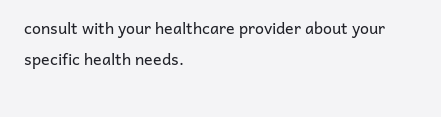consult with your healthcare provider about your specific health needs.